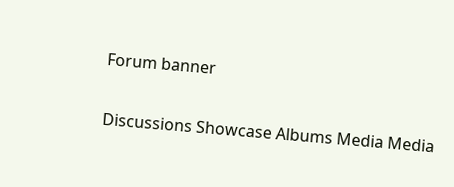Forum banner

Discussions Showcase Albums Media Media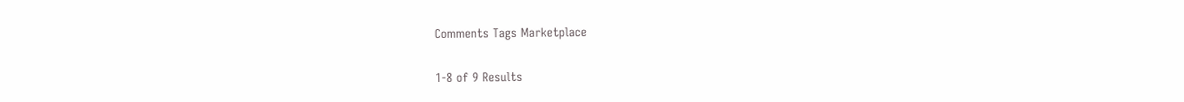Comments Tags Marketplace

1-8 of 9 Results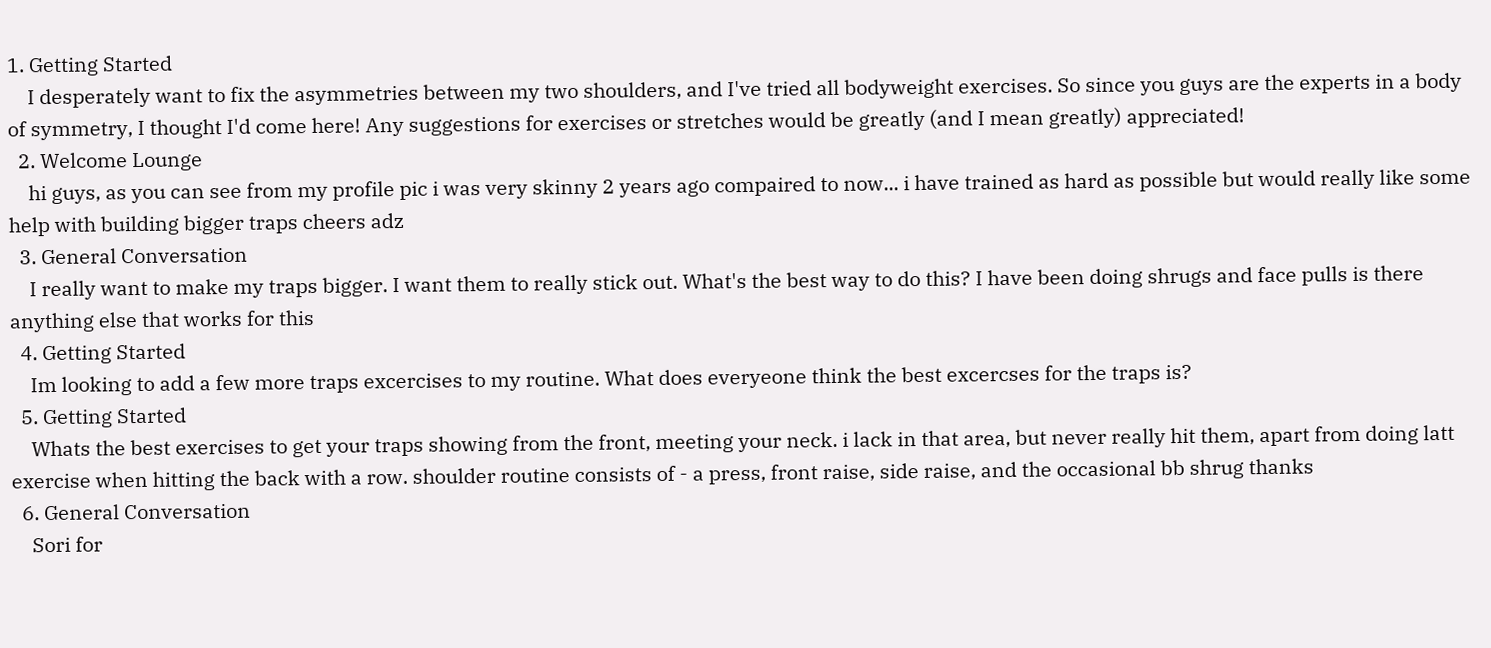1. Getting Started
    I desperately want to fix the asymmetries between my two shoulders, and I've tried all bodyweight exercises. So since you guys are the experts in a body of symmetry, I thought I'd come here! Any suggestions for exercises or stretches would be greatly (and I mean greatly) appreciated!
  2. Welcome Lounge
    hi guys, as you can see from my profile pic i was very skinny 2 years ago compaired to now... i have trained as hard as possible but would really like some help with building bigger traps cheers adz
  3. General Conversation
    I really want to make my traps bigger. I want them to really stick out. What's the best way to do this? I have been doing shrugs and face pulls is there anything else that works for this
  4. Getting Started
    Im looking to add a few more traps excercises to my routine. What does everyeone think the best excercses for the traps is?
  5. Getting Started
    Whats the best exercises to get your traps showing from the front, meeting your neck. i lack in that area, but never really hit them, apart from doing latt exercise when hitting the back with a row. shoulder routine consists of - a press, front raise, side raise, and the occasional bb shrug thanks
  6. General Conversation
    Sori for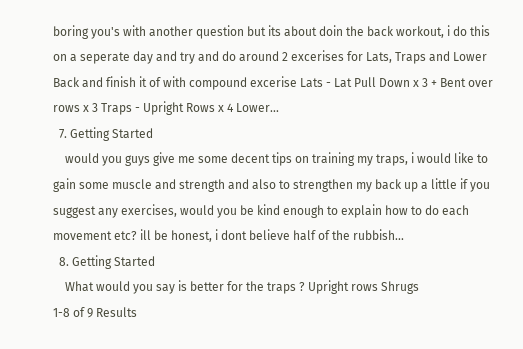boring you's with another question but its about doin the back workout, i do this on a seperate day and try and do around 2 excerises for Lats, Traps and Lower Back and finish it of with compound excerise Lats - Lat Pull Down x 3 + Bent over rows x 3 Traps - Upright Rows x 4 Lower...
  7. Getting Started
    would you guys give me some decent tips on training my traps, i would like to gain some muscle and strength and also to strengthen my back up a little if you suggest any exercises, would you be kind enough to explain how to do each movement etc? ill be honest, i dont believe half of the rubbish...
  8. Getting Started
    What would you say is better for the traps ? Upright rows Shrugs
1-8 of 9 Results